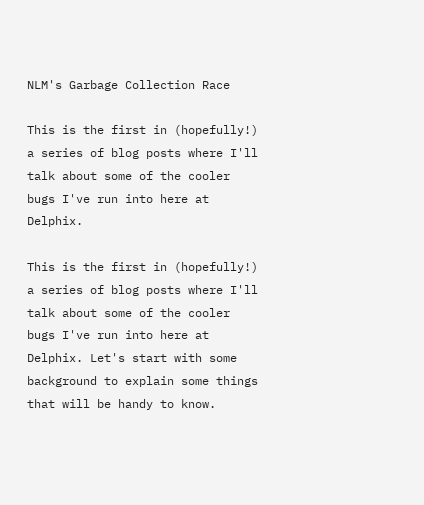NLM's Garbage Collection Race

This is the first in (hopefully!) a series of blog posts where I'll talk about some of the cooler bugs I've run into here at Delphix.

This is the first in (hopefully!) a series of blog posts where I'll talk about some of the cooler bugs I've run into here at Delphix. Let's start with some background to explain some things that will be handy to know.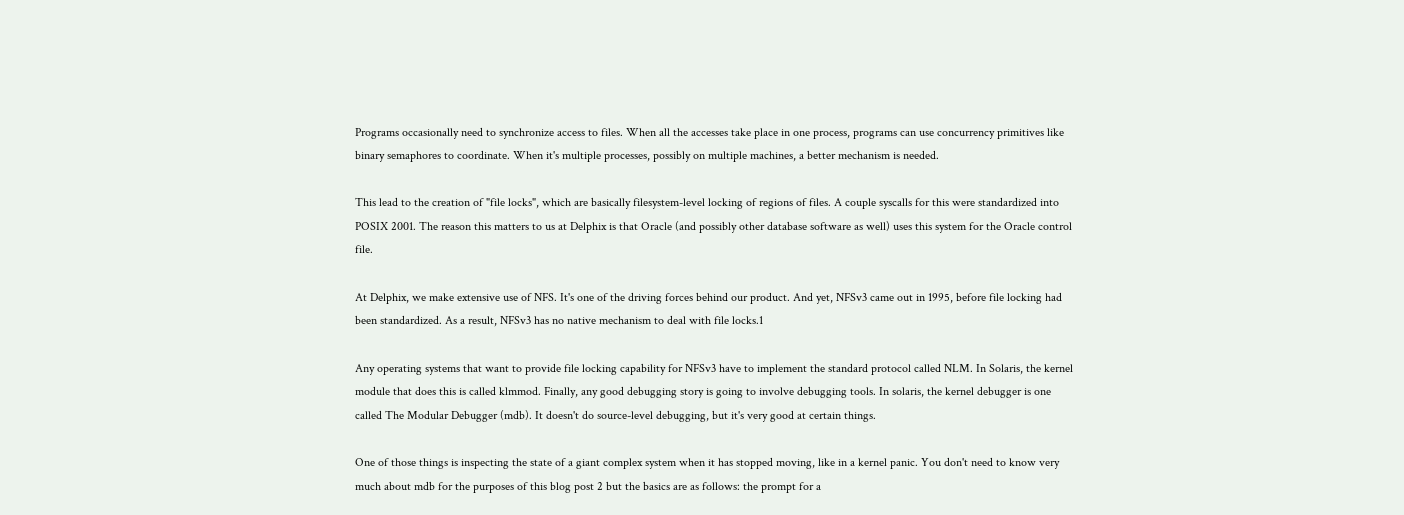Programs occasionally need to synchronize access to files. When all the accesses take place in one process, programs can use concurrency primitives like binary semaphores to coordinate. When it's multiple processes, possibly on multiple machines, a better mechanism is needed.

This lead to the creation of "file locks", which are basically filesystem-level locking of regions of files. A couple syscalls for this were standardized into POSIX 2001. The reason this matters to us at Delphix is that Oracle (and possibly other database software as well) uses this system for the Oracle control file.

At Delphix, we make extensive use of NFS. It's one of the driving forces behind our product. And yet, NFSv3 came out in 1995, before file locking had been standardized. As a result, NFSv3 has no native mechanism to deal with file locks.1

Any operating systems that want to provide file locking capability for NFSv3 have to implement the standard protocol called NLM. In Solaris, the kernel module that does this is called klmmod. Finally, any good debugging story is going to involve debugging tools. In solaris, the kernel debugger is one called The Modular Debugger (mdb). It doesn't do source-level debugging, but it's very good at certain things.

One of those things is inspecting the state of a giant complex system when it has stopped moving, like in a kernel panic. You don't need to know very much about mdb for the purposes of this blog post 2 but the basics are as follows: the prompt for a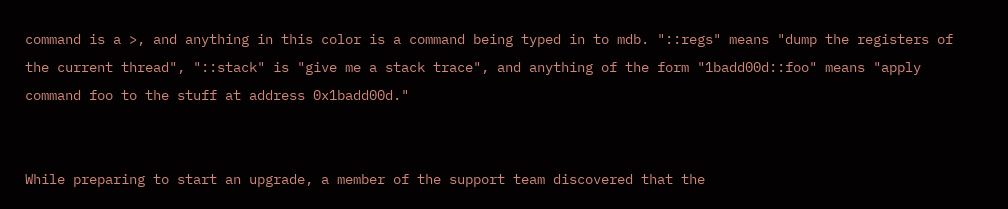command is a >, and anything in this color is a command being typed in to mdb. "::regs" means "dump the registers of the current thread", "::stack" is "give me a stack trace", and anything of the form "1badd00d::foo" means "apply command foo to the stuff at address 0x1badd00d."


While preparing to start an upgrade, a member of the support team discovered that the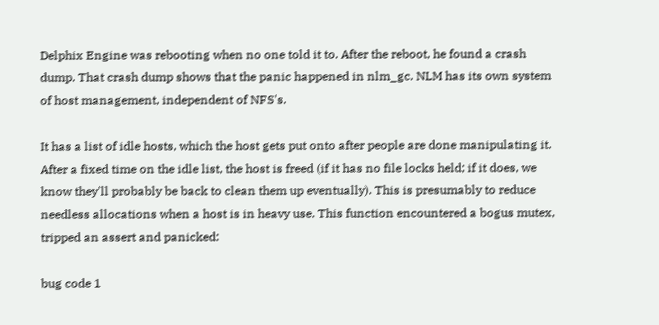Delphix Engine was rebooting when no one told it to. After the reboot, he found a crash dump. That crash dump shows that the panic happened in nlm_gc. NLM has its own system of host management, independent of NFS's.

It has a list of idle hosts, which the host gets put onto after people are done manipulating it. After a fixed time on the idle list, the host is freed (if it has no file locks held; if it does, we know they'll probably be back to clean them up eventually). This is presumably to reduce needless allocations when a host is in heavy use. This function encountered a bogus mutex, tripped an assert and panicked:

bug code 1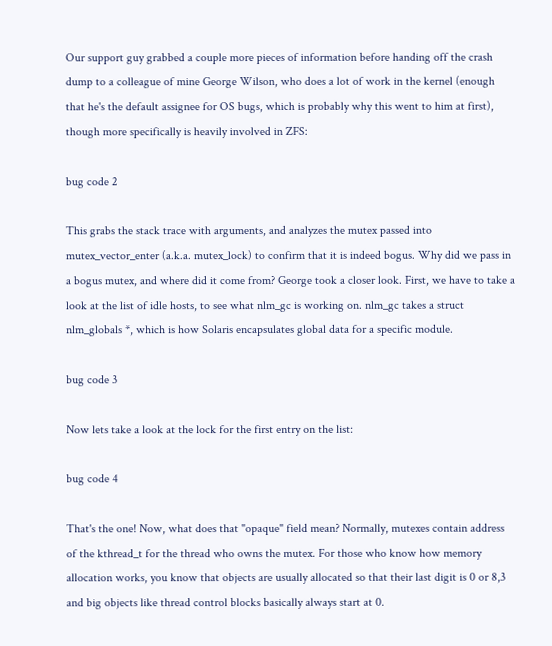Our support guy grabbed a couple more pieces of information before handing off the crash dump to a colleague of mine George Wilson, who does a lot of work in the kernel (enough that he's the default assignee for OS bugs, which is probably why this went to him at first), though more specifically is heavily involved in ZFS:

bug code 2

This grabs the stack trace with arguments, and analyzes the mutex passed into mutex_vector_enter (a.k.a. mutex_lock) to confirm that it is indeed bogus. Why did we pass in a bogus mutex, and where did it come from? George took a closer look. First, we have to take a look at the list of idle hosts, to see what nlm_gc is working on. nlm_gc takes a struct nlm_globals *, which is how Solaris encapsulates global data for a specific module.

bug code 3

Now lets take a look at the lock for the first entry on the list:

bug code 4

That's the one! Now, what does that "opaque" field mean? Normally, mutexes contain address of the kthread_t for the thread who owns the mutex. For those who know how memory allocation works, you know that objects are usually allocated so that their last digit is 0 or 8,3 and big objects like thread control blocks basically always start at 0.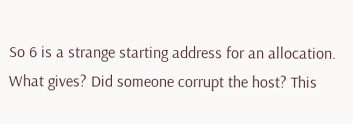So 6 is a strange starting address for an allocation. What gives? Did someone corrupt the host? This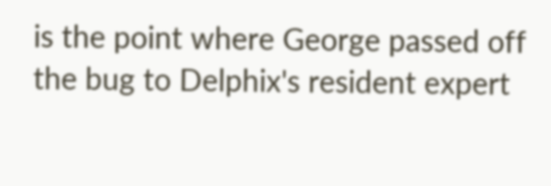is the point where George passed off the bug to Delphix's resident expert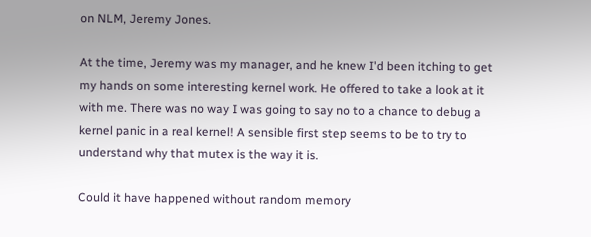on NLM, Jeremy Jones.

At the time, Jeremy was my manager, and he knew I'd been itching to get my hands on some interesting kernel work. He offered to take a look at it with me. There was no way I was going to say no to a chance to debug a kernel panic in a real kernel! A sensible first step seems to be to try to understand why that mutex is the way it is.

Could it have happened without random memory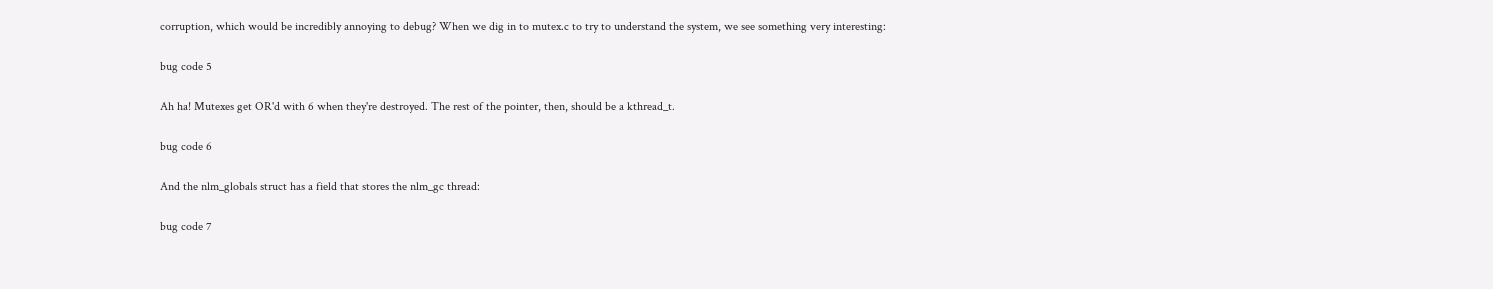corruption, which would be incredibly annoying to debug? When we dig in to mutex.c to try to understand the system, we see something very interesting:

bug code 5

Ah ha! Mutexes get OR'd with 6 when they're destroyed. The rest of the pointer, then, should be a kthread_t.

bug code 6

And the nlm_globals struct has a field that stores the nlm_gc thread:

bug code 7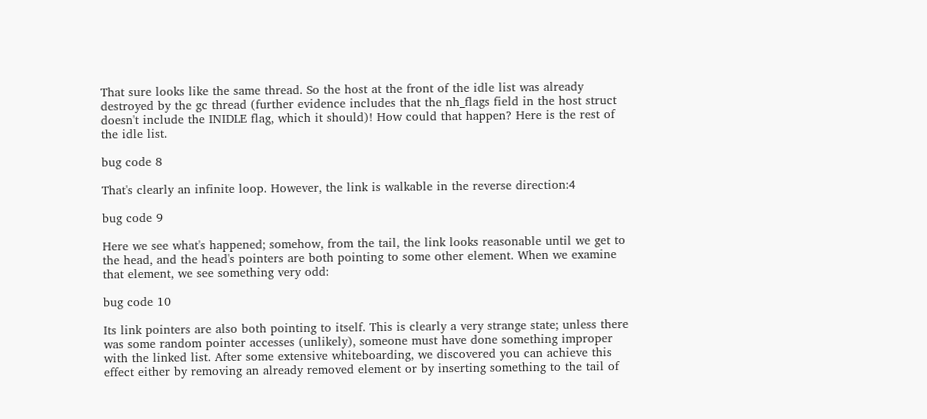That sure looks like the same thread. So the host at the front of the idle list was already destroyed by the gc thread (further evidence includes that the nh_flags field in the host struct doesn't include the INIDLE flag, which it should)! How could that happen? Here is the rest of the idle list.

bug code 8

That's clearly an infinite loop. However, the link is walkable in the reverse direction:4

bug code 9

Here we see what's happened; somehow, from the tail, the link looks reasonable until we get to the head, and the head's pointers are both pointing to some other element. When we examine that element, we see something very odd:

bug code 10

Its link pointers are also both pointing to itself. This is clearly a very strange state; unless there was some random pointer accesses (unlikely), someone must have done something improper with the linked list. After some extensive whiteboarding, we discovered you can achieve this effect either by removing an already removed element or by inserting something to the tail of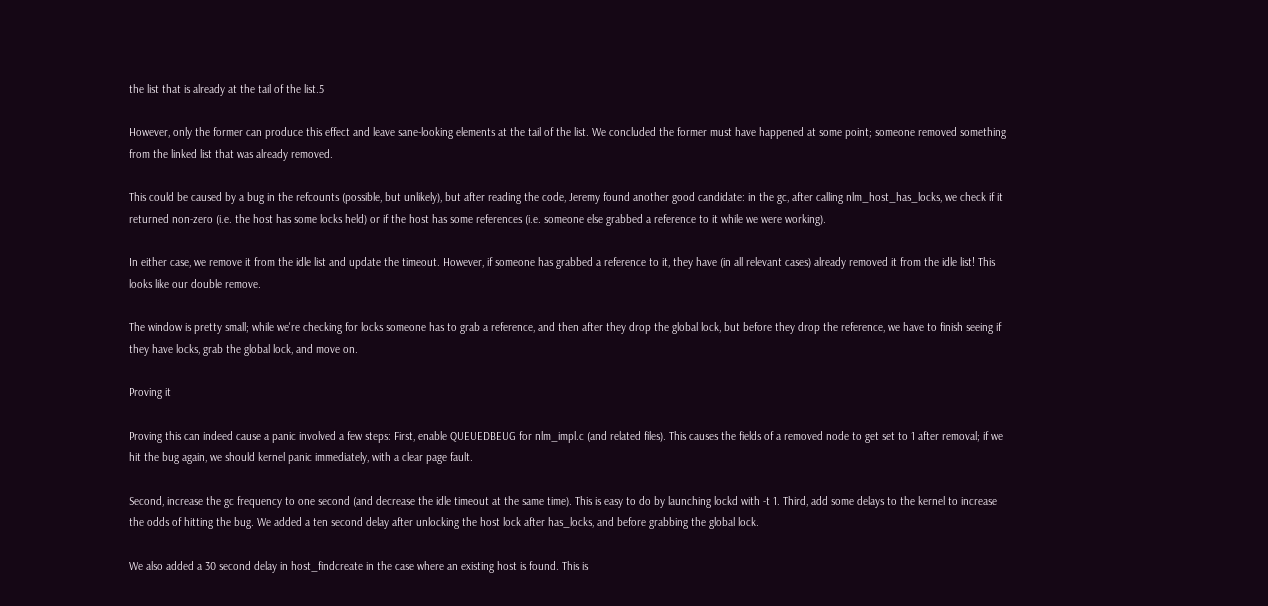the list that is already at the tail of the list.5

However, only the former can produce this effect and leave sane-looking elements at the tail of the list. We concluded the former must have happened at some point; someone removed something from the linked list that was already removed.

This could be caused by a bug in the refcounts (possible, but unlikely), but after reading the code, Jeremy found another good candidate: in the gc, after calling nlm_host_has_locks, we check if it returned non-zero (i.e. the host has some locks held) or if the host has some references (i.e. someone else grabbed a reference to it while we were working).

In either case, we remove it from the idle list and update the timeout. However, if someone has grabbed a reference to it, they have (in all relevant cases) already removed it from the idle list! This looks like our double remove.

The window is pretty small; while we're checking for locks someone has to grab a reference, and then after they drop the global lock, but before they drop the reference, we have to finish seeing if they have locks, grab the global lock, and move on.

Proving it

Proving this can indeed cause a panic involved a few steps: First, enable QUEUEDBEUG for nlm_impl.c (and related files). This causes the fields of a removed node to get set to 1 after removal; if we hit the bug again, we should kernel panic immediately, with a clear page fault.

Second, increase the gc frequency to one second (and decrease the idle timeout at the same time). This is easy to do by launching lockd with -t 1. Third, add some delays to the kernel to increase the odds of hitting the bug. We added a ten second delay after unlocking the host lock after has_locks, and before grabbing the global lock.

We also added a 30 second delay in host_findcreate in the case where an existing host is found. This is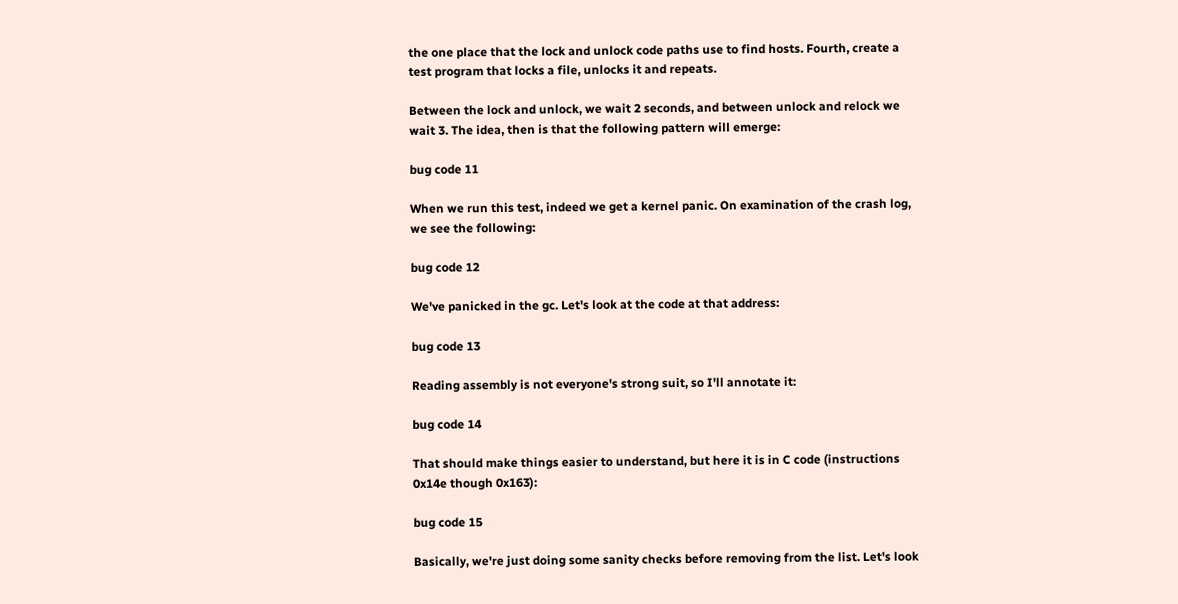the one place that the lock and unlock code paths use to find hosts. Fourth, create a test program that locks a file, unlocks it and repeats.

Between the lock and unlock, we wait 2 seconds, and between unlock and relock we wait 3. The idea, then is that the following pattern will emerge:

bug code 11

When we run this test, indeed we get a kernel panic. On examination of the crash log, we see the following:

bug code 12

We've panicked in the gc. Let's look at the code at that address:

bug code 13

Reading assembly is not everyone's strong suit, so I'll annotate it:

bug code 14

That should make things easier to understand, but here it is in C code (instructions 0x14e though 0x163):

bug code 15

Basically, we're just doing some sanity checks before removing from the list. Let's look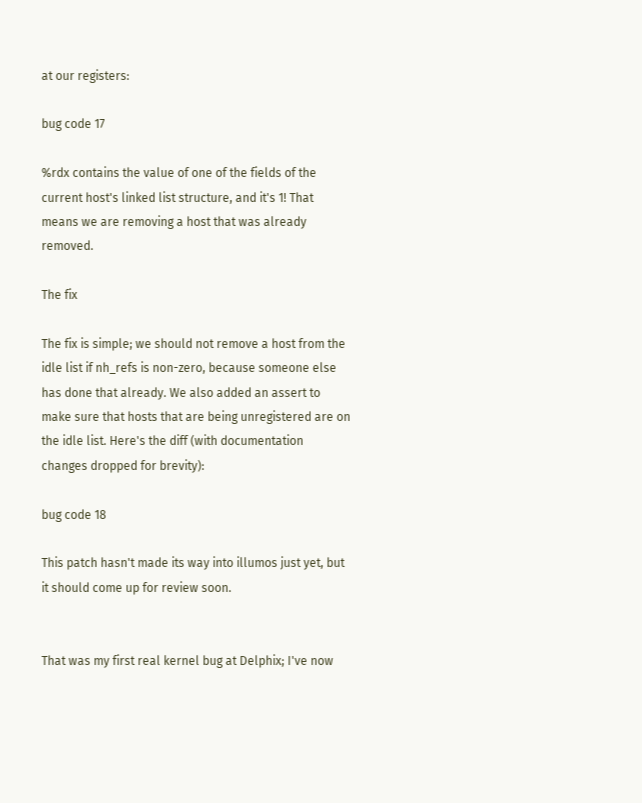at our registers:

bug code 17

%rdx contains the value of one of the fields of the current host's linked list structure, and it's 1! That means we are removing a host that was already removed.

The fix

The fix is simple; we should not remove a host from the idle list if nh_refs is non-zero, because someone else has done that already. We also added an assert to make sure that hosts that are being unregistered are on the idle list. Here's the diff (with documentation changes dropped for brevity):

bug code 18

This patch hasn't made its way into illumos just yet, but it should come up for review soon.


That was my first real kernel bug at Delphix; I've now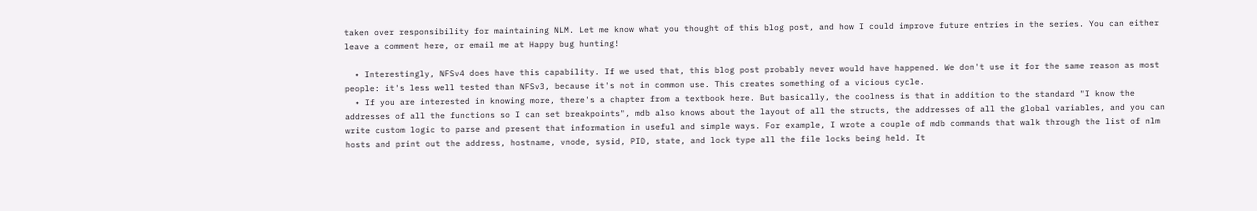taken over responsibility for maintaining NLM. Let me know what you thought of this blog post, and how I could improve future entries in the series. You can either leave a comment here, or email me at Happy bug hunting!

  • Interestingly, NFSv4 does have this capability. If we used that, this blog post probably never would have happened. We don't use it for the same reason as most people: it's less well tested than NFSv3, because it's not in common use. This creates something of a vicious cycle.
  • If you are interested in knowing more, there's a chapter from a textbook here. But basically, the coolness is that in addition to the standard "I know the addresses of all the functions so I can set breakpoints", mdb also knows about the layout of all the structs, the addresses of all the global variables, and you can write custom logic to parse and present that information in useful and simple ways. For example, I wrote a couple of mdb commands that walk through the list of nlm hosts and print out the address, hostname, vnode, sysid, PID, state, and lock type all the file locks being held. It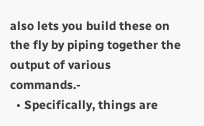also lets you build these on the fly by piping together the output of various commands.-
  • Specifically, things are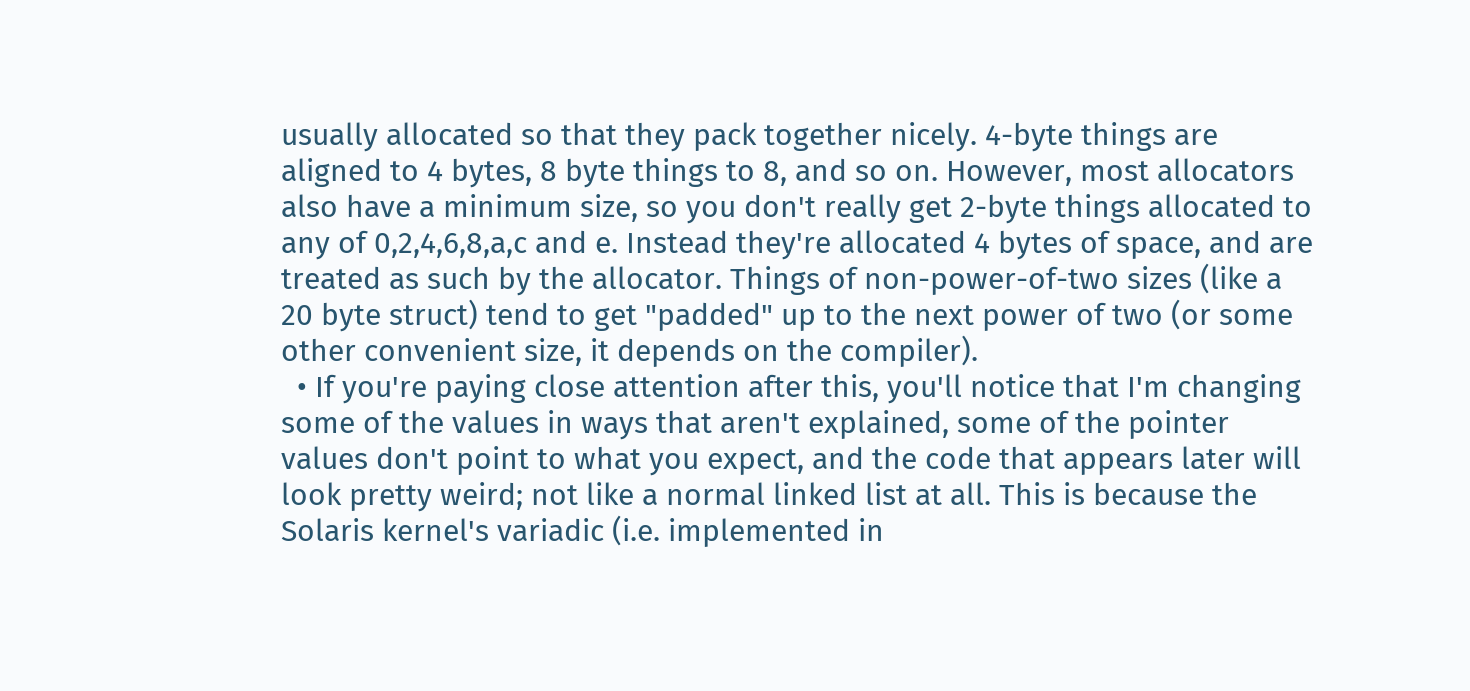usually allocated so that they pack together nicely. 4-byte things are aligned to 4 bytes, 8 byte things to 8, and so on. However, most allocators also have a minimum size, so you don't really get 2-byte things allocated to any of 0,2,4,6,8,a,c and e. Instead they're allocated 4 bytes of space, and are treated as such by the allocator. Things of non-power-of-two sizes (like a 20 byte struct) tend to get "padded" up to the next power of two (or some other convenient size, it depends on the compiler).
  • If you're paying close attention after this, you'll notice that I'm changing some of the values in ways that aren't explained, some of the pointer values don't point to what you expect, and the code that appears later will look pretty weird; not like a normal linked list at all. This is because the Solaris kernel's variadic (i.e. implemented in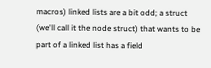macros) linked lists are a bit odd; a struct (we'll call it the node struct) that wants to be part of a linked list has a field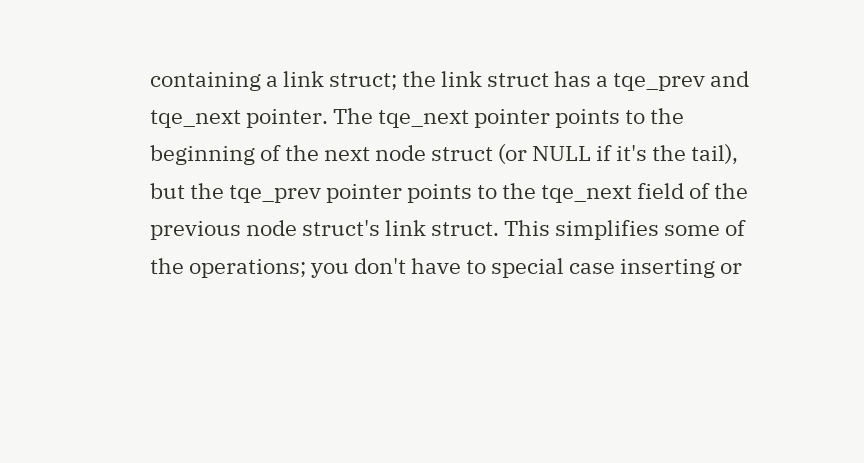containing a link struct; the link struct has a tqe_prev and tqe_next pointer. The tqe_next pointer points to the beginning of the next node struct (or NULL if it's the tail), but the tqe_prev pointer points to the tqe_next field of the previous node struct's link struct. This simplifies some of the operations; you don't have to special case inserting or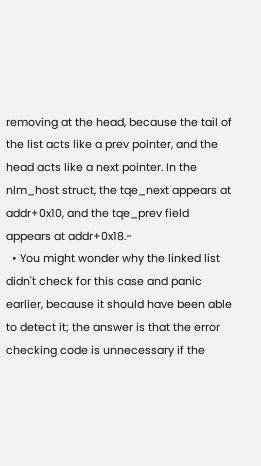removing at the head, because the tail of the list acts like a prev pointer, and the head acts like a next pointer. In the nlm_host struct, the tqe_next appears at addr+0x10, and the tqe_prev field appears at addr+0x18.-
  • You might wonder why the linked list didn't check for this case and panic earlier, because it should have been able to detect it; the answer is that the error checking code is unnecessary if the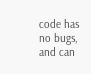code has no bugs, and can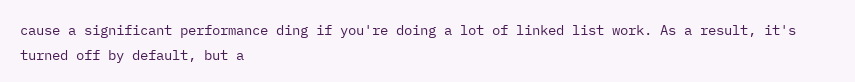cause a significant performance ding if you're doing a lot of linked list work. As a result, it's turned off by default, but a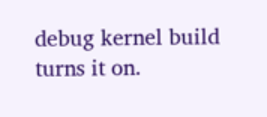debug kernel build turns it on.